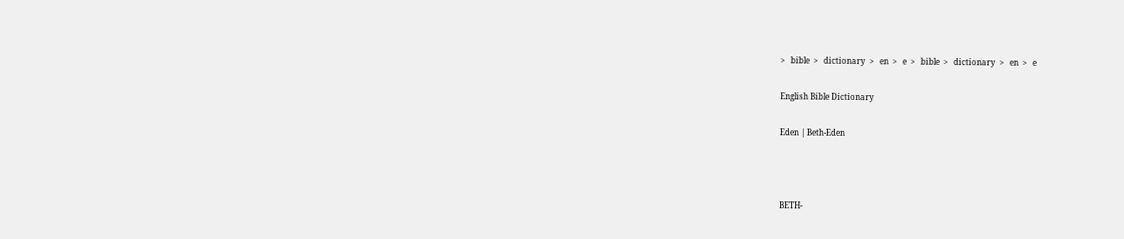>   bible  >   dictionary  >   en  >   e  >   bible  >   dictionary  >   en  >   e

English Bible Dictionary

Eden | Beth-Eden



BETH-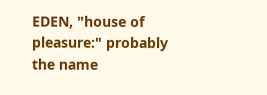EDEN, "house of pleasure:" probably the name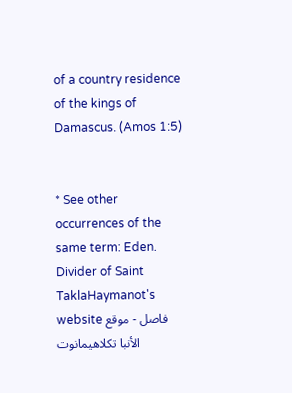of a country residence of the kings of Damascus. (Amos 1:5)


* See other occurrences of the same term: Eden.                     Divider of Saint TaklaHaymanot's website فاصل - موقع الأنبا تكلاهيمانوت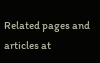Related pages and articles at